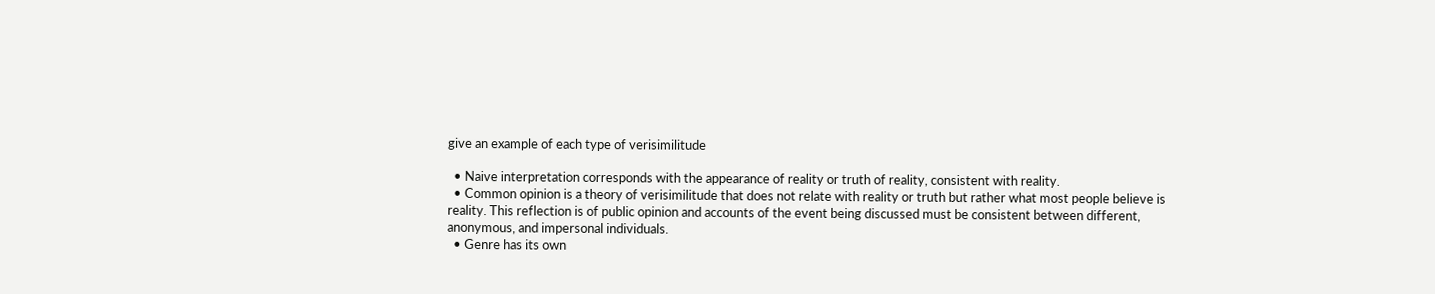give an example of each type of verisimilitude

  • Naive interpretation corresponds with the appearance of reality or truth of reality, consistent with reality.
  • Common opinion is a theory of verisimilitude that does not relate with reality or truth but rather what most people believe is reality. This reflection is of public opinion and accounts of the event being discussed must be consistent between different, anonymous, and impersonal individuals.
  • Genre has its own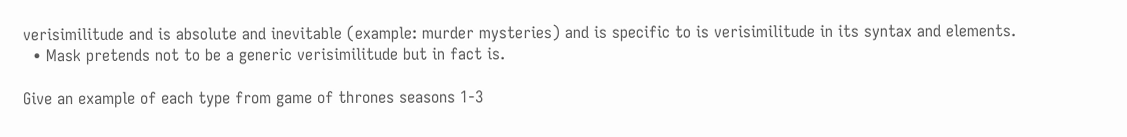verisimilitude and is absolute and inevitable (example: murder mysteries) and is specific to is verisimilitude in its syntax and elements.
  • Mask pretends not to be a generic verisimilitude but in fact is.

Give an example of each type from game of thrones seasons 1-3